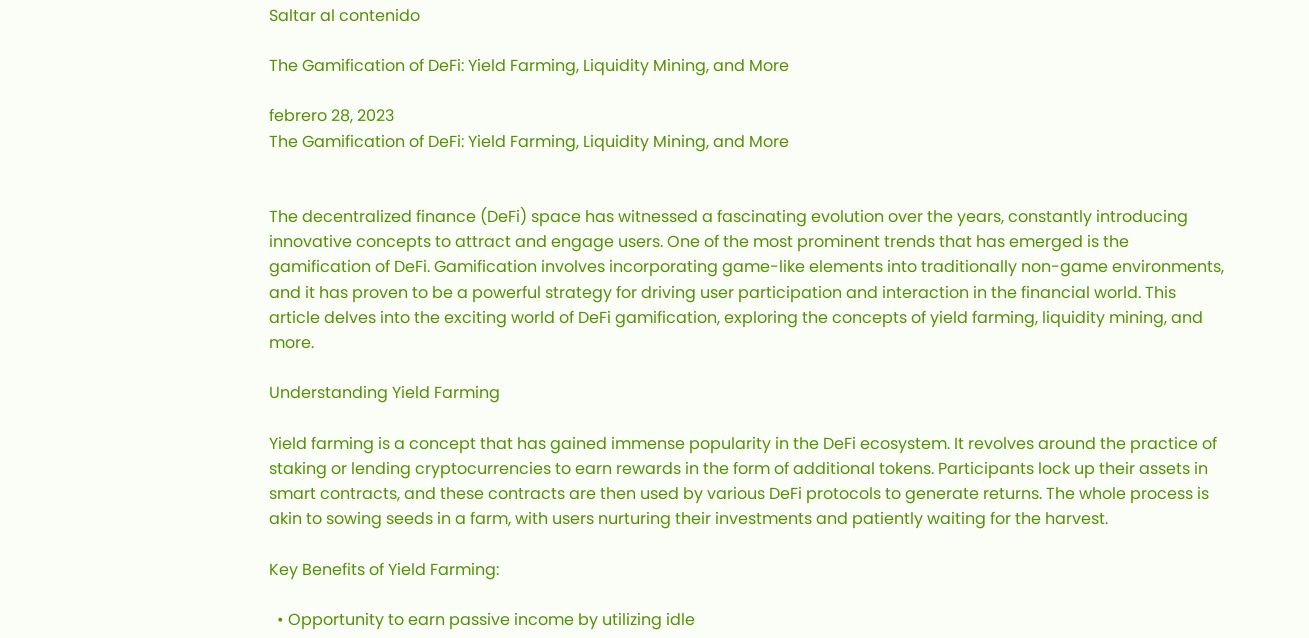Saltar al contenido

The Gamification of DeFi: Yield Farming, Liquidity Mining, and More

febrero 28, 2023
The Gamification of DeFi: Yield Farming, Liquidity Mining, and More


The decentralized finance (DeFi) space has witnessed a fascinating evolution over the years, constantly introducing innovative concepts to attract and engage users. One of the most prominent trends that has emerged is the gamification of DeFi. Gamification involves incorporating game-like elements into traditionally non-game environments, and it has proven to be a powerful strategy for driving user participation and interaction in the financial world. This article delves into the exciting world of DeFi gamification, exploring the concepts of yield farming, liquidity mining, and more.

Understanding Yield Farming

Yield farming is a concept that has gained immense popularity in the DeFi ecosystem. It revolves around the practice of staking or lending cryptocurrencies to earn rewards in the form of additional tokens. Participants lock up their assets in smart contracts, and these contracts are then used by various DeFi protocols to generate returns. The whole process is akin to sowing seeds in a farm, with users nurturing their investments and patiently waiting for the harvest.

Key Benefits of Yield Farming:

  • Opportunity to earn passive income by utilizing idle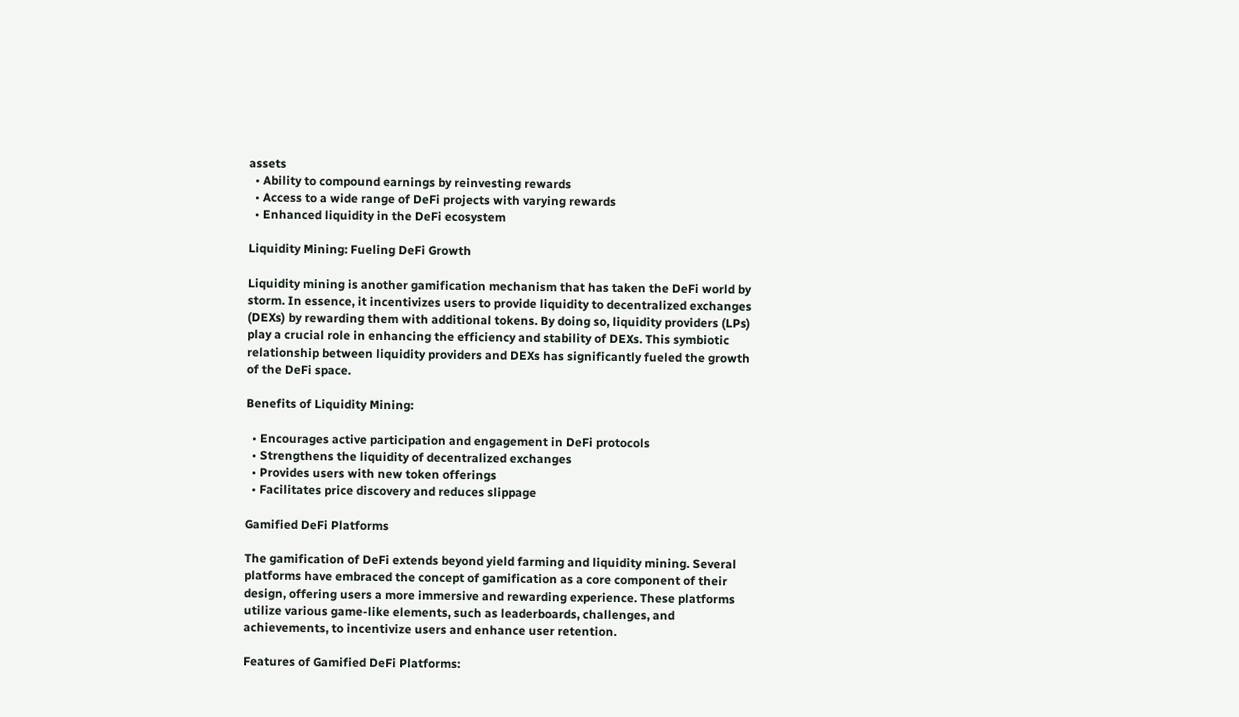assets
  • Ability to compound earnings by reinvesting rewards
  • Access to a wide range of DeFi projects with varying rewards
  • Enhanced liquidity in the DeFi ecosystem

Liquidity Mining: Fueling DeFi Growth

Liquidity mining is another gamification mechanism that has taken the DeFi world by storm. In essence, it incentivizes users to provide liquidity to decentralized exchanges (DEXs) by rewarding them with additional tokens. By doing so, liquidity providers (LPs) play a crucial role in enhancing the efficiency and stability of DEXs. This symbiotic relationship between liquidity providers and DEXs has significantly fueled the growth of the DeFi space.

Benefits of Liquidity Mining:

  • Encourages active participation and engagement in DeFi protocols
  • Strengthens the liquidity of decentralized exchanges
  • Provides users with new token offerings
  • Facilitates price discovery and reduces slippage

Gamified DeFi Platforms

The gamification of DeFi extends beyond yield farming and liquidity mining. Several platforms have embraced the concept of gamification as a core component of their design, offering users a more immersive and rewarding experience. These platforms utilize various game-like elements, such as leaderboards, challenges, and achievements, to incentivize users and enhance user retention.

Features of Gamified DeFi Platforms: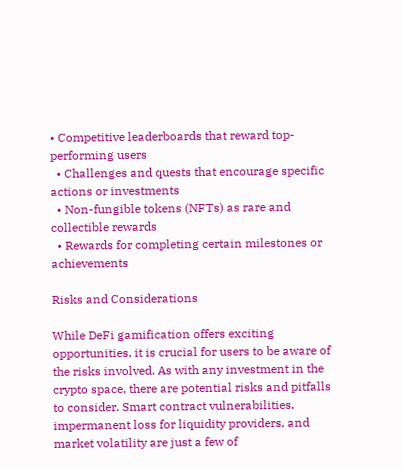• Competitive leaderboards that reward top-performing users
  • Challenges and quests that encourage specific actions or investments
  • Non-fungible tokens (NFTs) as rare and collectible rewards
  • Rewards for completing certain milestones or achievements

Risks and Considerations

While DeFi gamification offers exciting opportunities, it is crucial for users to be aware of the risks involved. As with any investment in the crypto space, there are potential risks and pitfalls to consider. Smart contract vulnerabilities, impermanent loss for liquidity providers, and market volatility are just a few of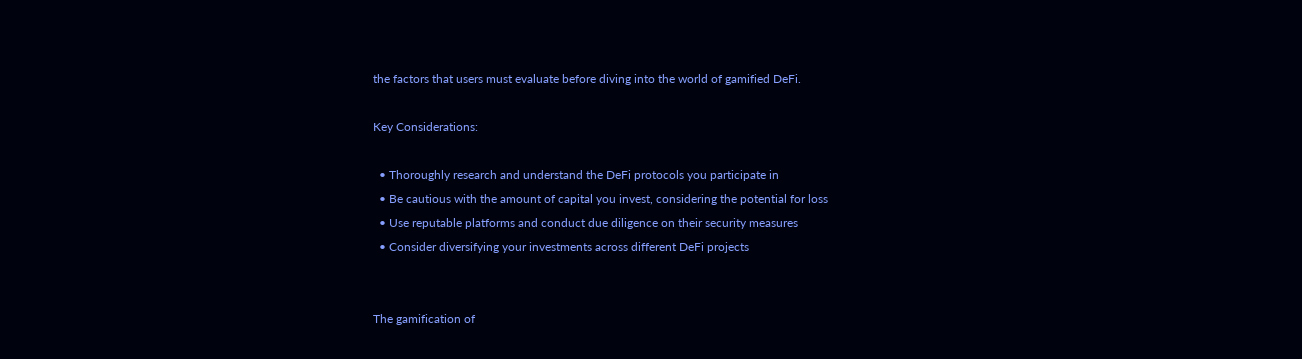the factors that users must evaluate before diving into the world of gamified DeFi.

Key Considerations:

  • Thoroughly research and understand the DeFi protocols you participate in
  • Be cautious with the amount of capital you invest, considering the potential for loss
  • Use reputable platforms and conduct due diligence on their security measures
  • Consider diversifying your investments across different DeFi projects


The gamification of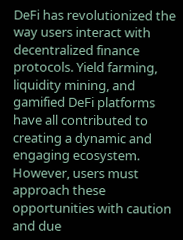DeFi has revolutionized the way users interact with decentralized finance protocols. Yield farming, liquidity mining, and gamified DeFi platforms have all contributed to creating a dynamic and engaging ecosystem. However, users must approach these opportunities with caution and due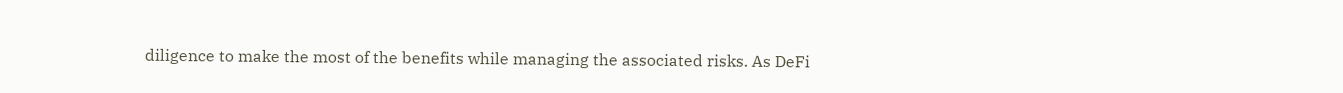diligence to make the most of the benefits while managing the associated risks. As DeFi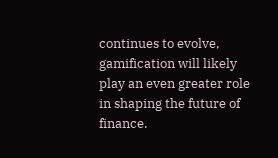continues to evolve, gamification will likely play an even greater role in shaping the future of finance.